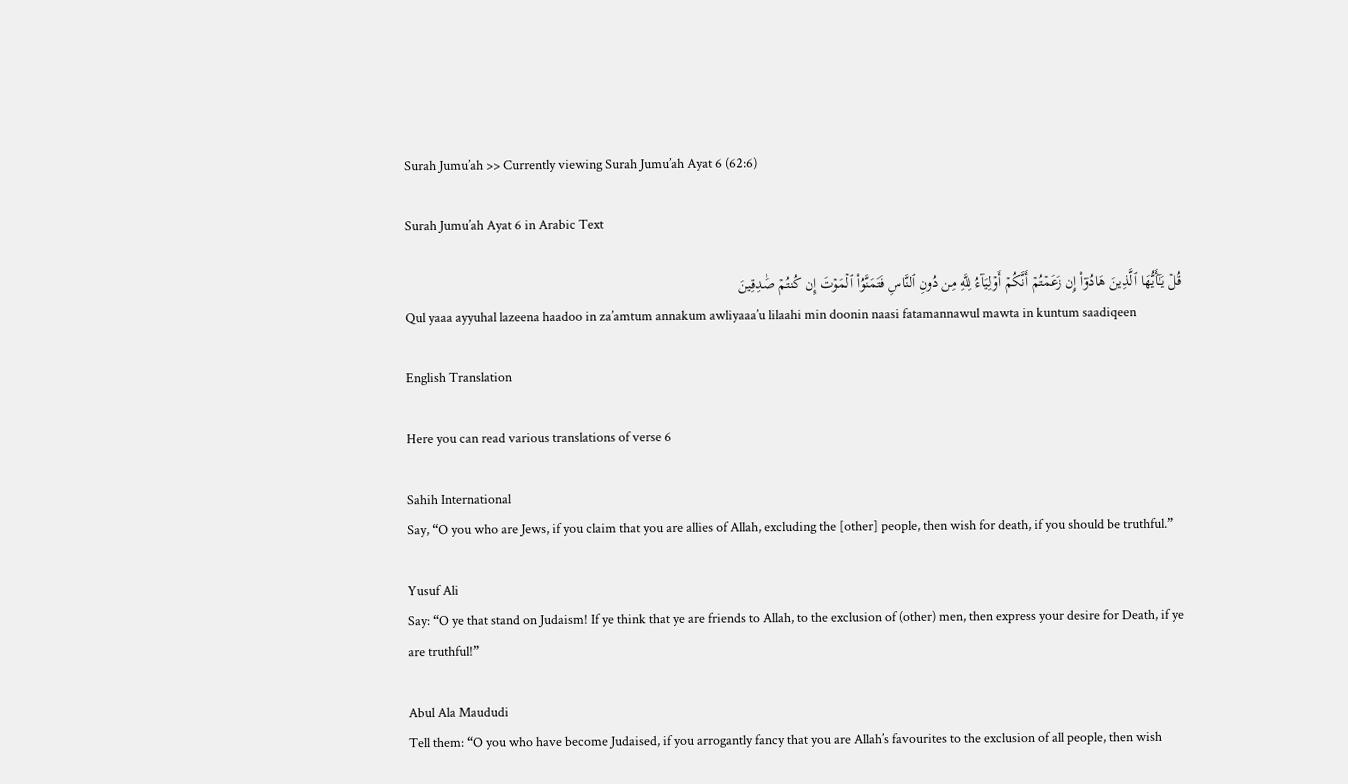Surah Jumu’ah >> Currently viewing Surah Jumu’ah Ayat 6 (62:6)

Surah Jumu’ah Ayat 6 in Arabic Text

قُلۡ يَـٰٓأَيُّهَا ٱلَّذِينَ هَادُوٓاْ إِن زَعَمۡتُمۡ أَنَّكُمۡ أَوۡلِيَآءُ لِلَّهِ مِن دُونِ ٱلنَّاسِ فَتَمَنَّوُاْ ٱلۡمَوۡتَ إِن كُنتُمۡ صَٰدِقِينَ
Qul yaaa ayyuhal lazeena haadoo in za’amtum annakum awliyaaa’u lilaahi min doonin naasi fatamannawul mawta in kuntum saadiqeen

English Translation

Here you can read various translations of verse 6

Sahih International
Say, “O you who are Jews, if you claim that you are allies of Allah, excluding the [other] people, then wish for death, if you should be truthful.”

Yusuf Ali
Say: “O ye that stand on Judaism! If ye think that ye are friends to Allah, to the exclusion of (other) men, then express your desire for Death, if ye are truthful!”

Abul Ala Maududi
Tell them: “O you who have become Judaised, if you arrogantly fancy that you are Allah’s favourites to the exclusion of all people, then wish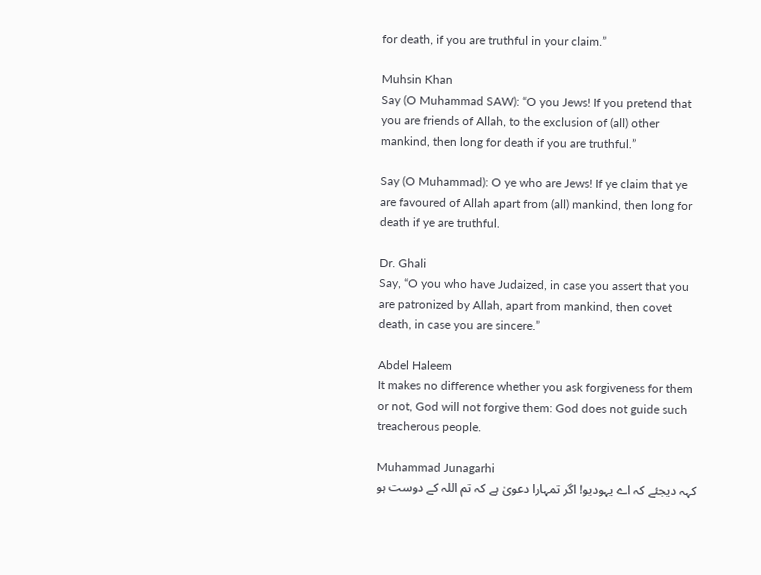for death, if you are truthful in your claim.”

Muhsin Khan
Say (O Muhammad SAW): “O you Jews! If you pretend that you are friends of Allah, to the exclusion of (all) other mankind, then long for death if you are truthful.”

Say (O Muhammad): O ye who are Jews! If ye claim that ye are favoured of Allah apart from (all) mankind, then long for death if ye are truthful.

Dr. Ghali
Say, “O you who have Judaized, in case you assert that you are patronized by Allah, apart from mankind, then covet death, in case you are sincere.”

Abdel Haleem
It makes no difference whether you ask forgiveness for them or not, God will not forgive them: God does not guide such treacherous people.

Muhammad Junagarhi
کہہ دیجئے کہ اے یہودیو! اگر تمہارا دعویٰ ہے کہ تم اللہ کے دوست ہو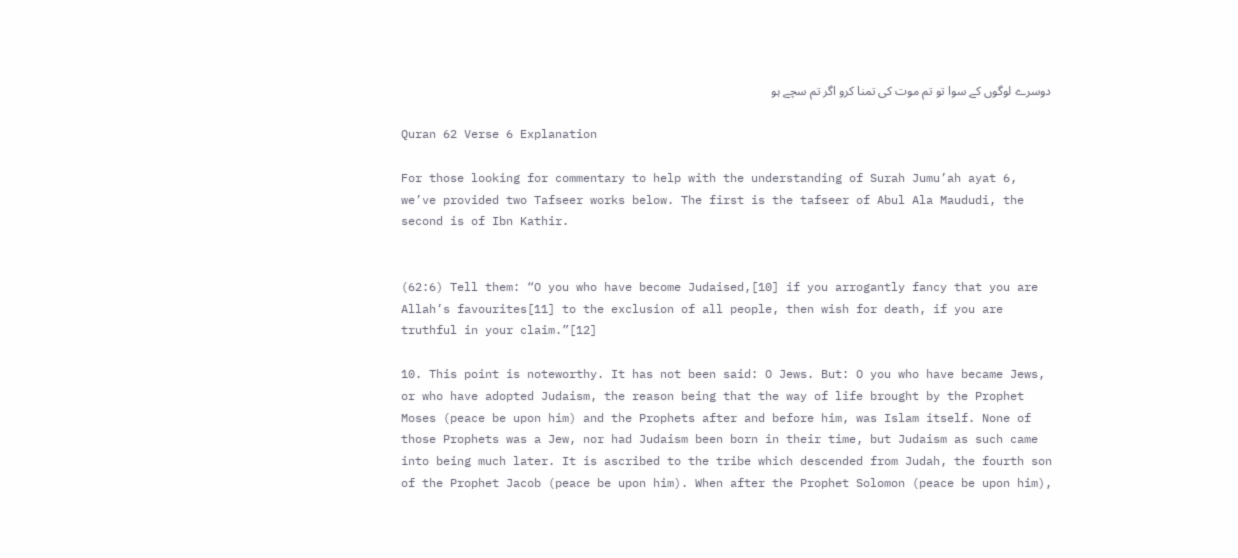دوسرے لوگوں کے سوا تو تم موت کی تمنا کرو اگر تم سچے ہو

Quran 62 Verse 6 Explanation

For those looking for commentary to help with the understanding of Surah Jumu’ah ayat 6, we’ve provided two Tafseer works below. The first is the tafseer of Abul Ala Maududi, the second is of Ibn Kathir.


(62:6) Tell them: “O you who have become Judaised,[10] if you arrogantly fancy that you are Allah’s favourites[11] to the exclusion of all people, then wish for death, if you are truthful in your claim.”[12]

10. This point is noteworthy. It has not been said: O Jews. But: O you who have became Jews, or who have adopted Judaism, the reason being that the way of life brought by the Prophet Moses (peace be upon him) and the Prophets after and before him, was Islam itself. None of those Prophets was a Jew, nor had Judaism been born in their time, but Judaism as such came into being much later. It is ascribed to the tribe which descended from Judah, the fourth son of the Prophet Jacob (peace be upon him). When after the Prophet Solomon (peace be upon him),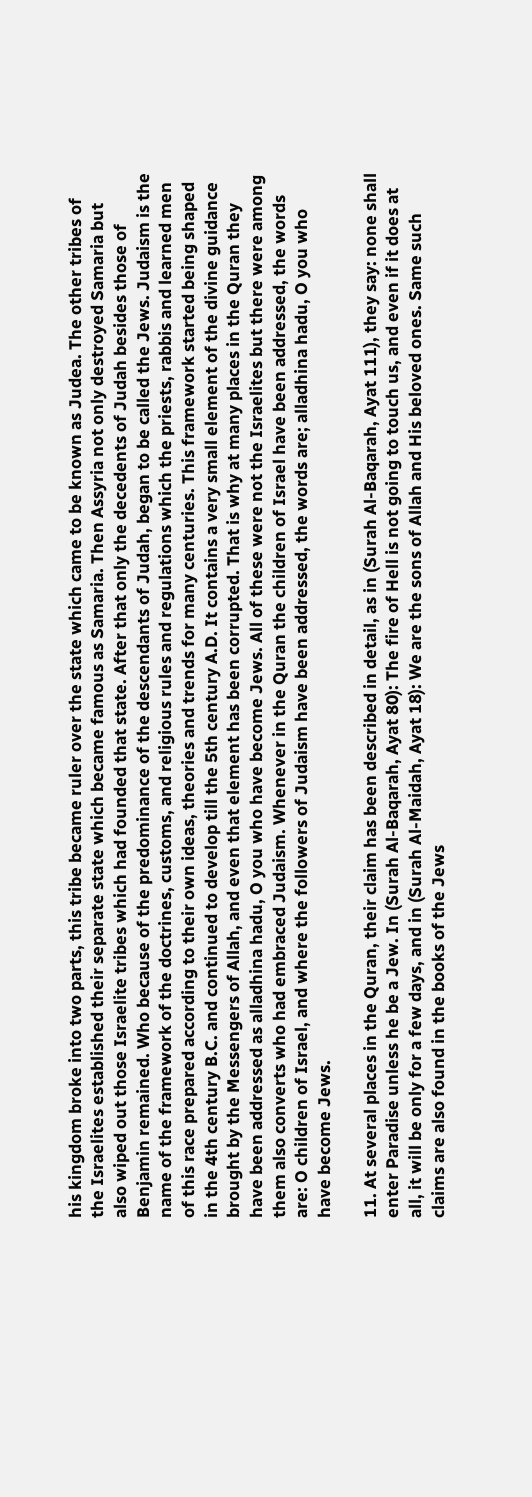his kingdom broke into two parts, this tribe became ruler over the state which came to be known as Judea. The other tribes of the Israelites established their separate state which became famous as Samaria. Then Assyria not only destroyed Samaria but also wiped out those Israelite tribes which had founded that state. After that only the decedents of Judah besides those of Benjamin remained. Who because of the predominance of the descendants of Judah, began to be called the Jews. Judaism is the name of the framework of the doctrines, customs, and religious rules and regulations which the priests, rabbis and learned men of this race prepared according to their own ideas, theories and trends for many centuries. This framework started being shaped in the 4th century B.C. and continued to develop till the 5th century A.D. It contains a very small element of the divine guidance brought by the Messengers of Allah, and even that element has been corrupted. That is why at many places in the Quran they have been addressed as alladhina hadu, O you who have become Jews. All of these were not the Israelites but there were among them also converts who had embraced Judaism. Whenever in the Quran the children of Israel have been addressed, the words are: O children of Israel, and where the followers of Judaism have been addressed, the words are; alladhina hadu, O you who have become Jews.

11. At several places in the Quran, their claim has been described in detail, as in (Surah Al-Baqarah, Ayat 111), they say: none shall enter Paradise unless he be a Jew. In (Surah Al-Baqarah, Ayat 80): The fire of Hell is not going to touch us, and even if it does at all, it will be only for a few days, and in (Surah Al-Maidah, Ayat 18): We are the sons of Allah and His beloved ones. Same such claims are also found in the books of the Jews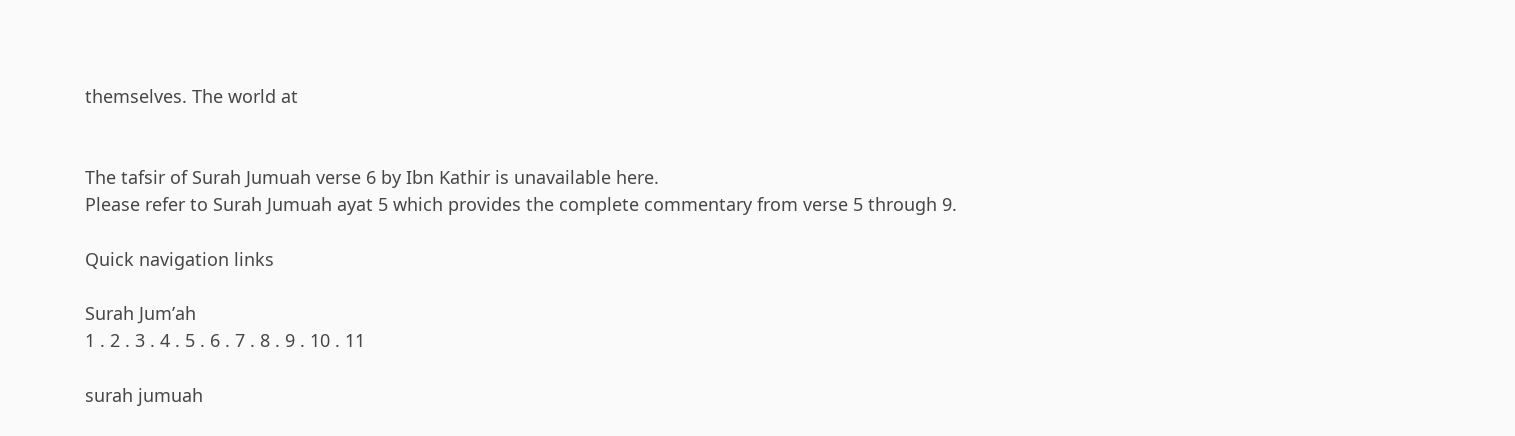themselves. The world at


The tafsir of Surah Jumuah verse 6 by Ibn Kathir is unavailable here.
Please refer to Surah Jumuah ayat 5 which provides the complete commentary from verse 5 through 9.

Quick navigation links

Surah Jum’ah
1 . 2 . 3 . 4 . 5 . 6 . 7 . 8 . 9 . 10 . 11

surah jumuah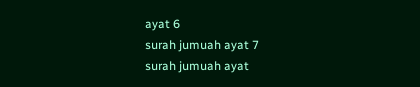ayat 6
surah jumuah ayat 7
surah jumuah ayat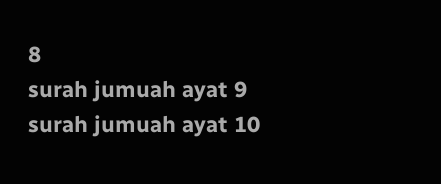8
surah jumuah ayat 9
surah jumuah ayat 10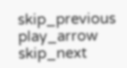skip_previous play_arrow skip_next